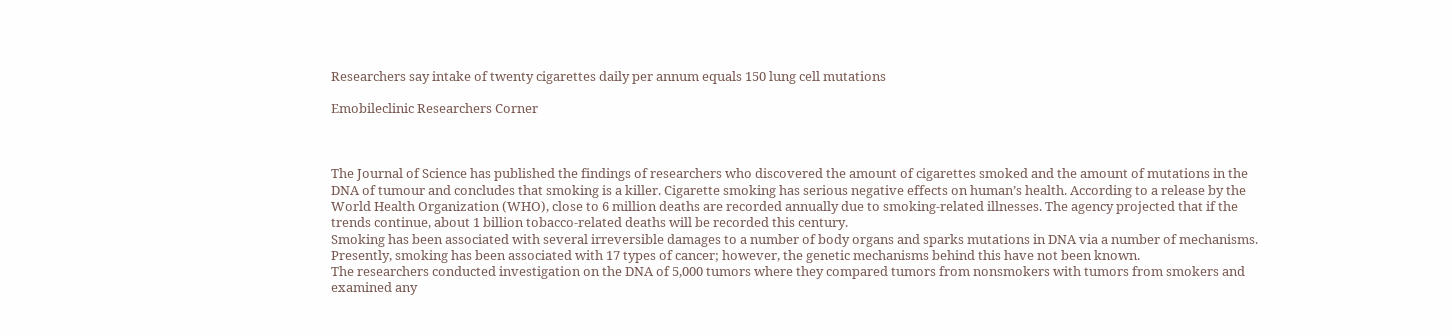Researchers say intake of twenty cigarettes daily per annum equals 150 lung cell mutations

Emobileclinic Researchers Corner



The Journal of Science has published the findings of researchers who discovered the amount of cigarettes smoked and the amount of mutations in the DNA of tumour and concludes that smoking is a killer. Cigarette smoking has serious negative effects on human’s health. According to a release by the World Health Organization (WHO), close to 6 million deaths are recorded annually due to smoking-related illnesses. The agency projected that if the trends continue, about 1 billion tobacco-related deaths will be recorded this century.
Smoking has been associated with several irreversible damages to a number of body organs and sparks mutations in DNA via a number of mechanisms. Presently, smoking has been associated with 17 types of cancer; however, the genetic mechanisms behind this have not been known.
The researchers conducted investigation on the DNA of 5,000 tumors where they compared tumors from nonsmokers with tumors from smokers and examined any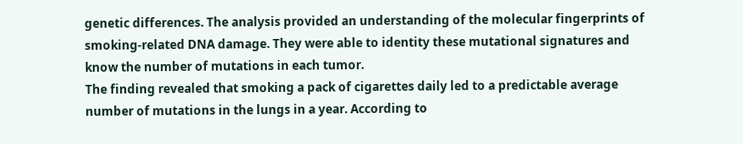genetic differences. The analysis provided an understanding of the molecular fingerprints of smoking-related DNA damage. They were able to identity these mutational signatures and know the number of mutations in each tumor.
The finding revealed that smoking a pack of cigarettes daily led to a predictable average number of mutations in the lungs in a year. According to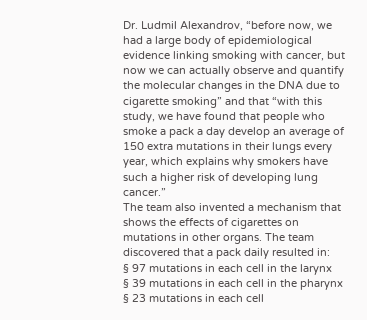Dr. Ludmil Alexandrov, “before now, we had a large body of epidemiological evidence linking smoking with cancer, but now we can actually observe and quantify the molecular changes in the DNA due to cigarette smoking” and that “with this study, we have found that people who smoke a pack a day develop an average of 150 extra mutations in their lungs every year, which explains why smokers have such a higher risk of developing lung cancer.”
The team also invented a mechanism that shows the effects of cigarettes on mutations in other organs. The team discovered that a pack daily resulted in:
§ 97 mutations in each cell in the larynx
§ 39 mutations in each cell in the pharynx
§ 23 mutations in each cell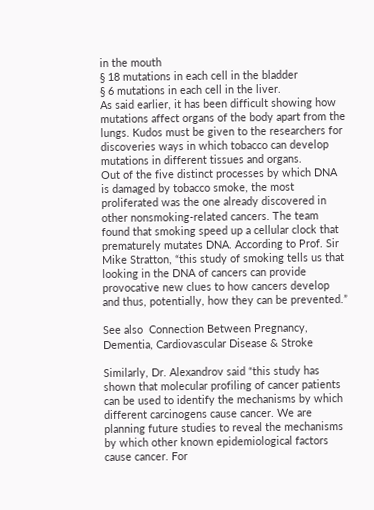in the mouth
§ 18 mutations in each cell in the bladder
§ 6 mutations in each cell in the liver.
As said earlier, it has been difficult showing how mutations affect organs of the body apart from the lungs. Kudos must be given to the researchers for discoveries ways in which tobacco can develop mutations in different tissues and organs.
Out of the five distinct processes by which DNA is damaged by tobacco smoke, the most proliferated was the one already discovered in other nonsmoking-related cancers. The team found that smoking speed up a cellular clock that prematurely mutates DNA. According to Prof. Sir Mike Stratton, “this study of smoking tells us that looking in the DNA of cancers can provide provocative new clues to how cancers develop and thus, potentially, how they can be prevented.”

See also  Connection Between Pregnancy, Dementia, Cardiovascular Disease & Stroke

Similarly, Dr. Alexandrov said “this study has shown that molecular profiling of cancer patients can be used to identify the mechanisms by which different carcinogens cause cancer. We are planning future studies to reveal the mechanisms by which other known epidemiological factors cause cancer. For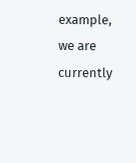example, we are currently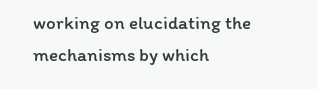working on elucidating the mechanisms by which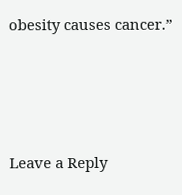obesity causes cancer.”





Leave a Reply